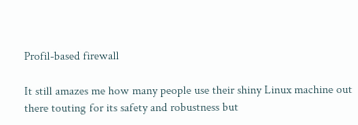Profil-based firewall

It still amazes me how many people use their shiny Linux machine out there touting for its safety and robustness but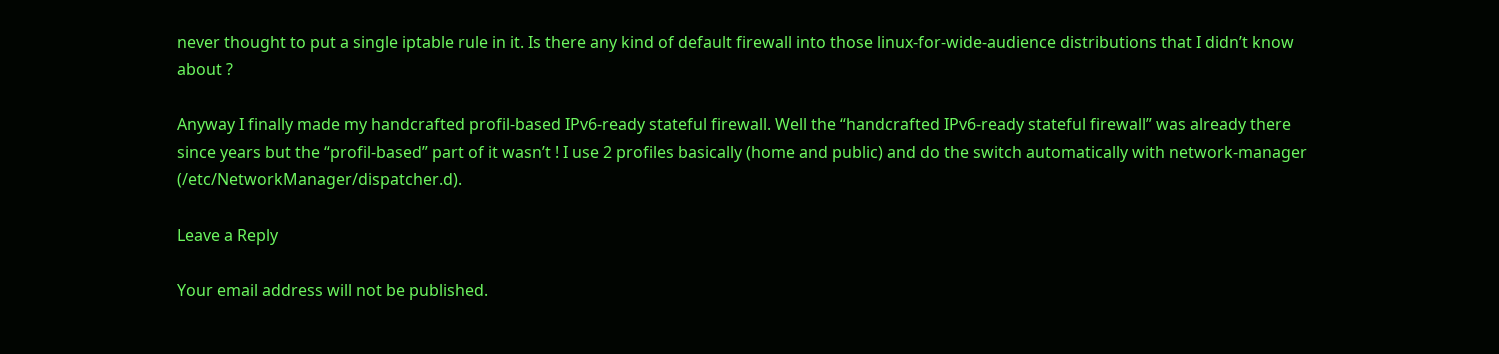never thought to put a single iptable rule in it. Is there any kind of default firewall into those linux-for-wide-audience distributions that I didn’t know about ?

Anyway I finally made my handcrafted profil-based IPv6-ready stateful firewall. Well the “handcrafted IPv6-ready stateful firewall” was already there since years but the “profil-based” part of it wasn’t ! I use 2 profiles basically (home and public) and do the switch automatically with network-manager (/etc/NetworkManager/dispatcher.d).

Leave a Reply

Your email address will not be published.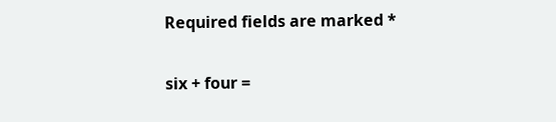Required fields are marked *

six + four =